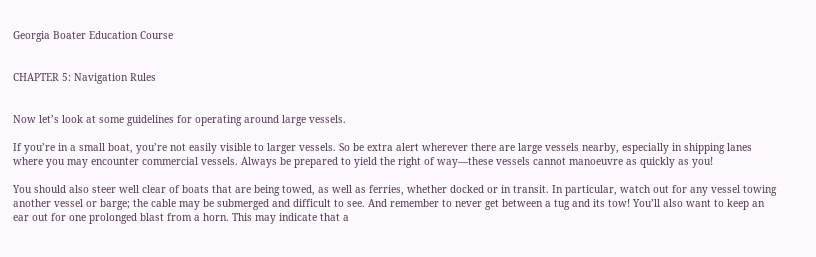Georgia Boater Education Course


CHAPTER 5: Navigation Rules


Now let’s look at some guidelines for operating around large vessels.

If you’re in a small boat, you’re not easily visible to larger vessels. So be extra alert wherever there are large vessels nearby, especially in shipping lanes where you may encounter commercial vessels. Always be prepared to yield the right of way—these vessels cannot manoeuvre as quickly as you!

You should also steer well clear of boats that are being towed, as well as ferries, whether docked or in transit. In particular, watch out for any vessel towing another vessel or barge; the cable may be submerged and difficult to see. And remember to never get between a tug and its tow! You’ll also want to keep an ear out for one prolonged blast from a horn. This may indicate that a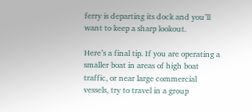ferry is departing its dock and you’ll want to keep a sharp lookout.

Here’s a final tip. If you are operating a smaller boat in areas of high boat traffic, or near large commercial vessels, try to travel in a group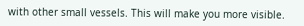with other small vessels. This will make you more visible.